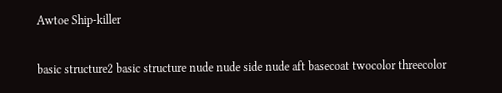Awtoe Ship-killer

basic structure2 basic structure nude nude side nude aft basecoat twocolor threecolor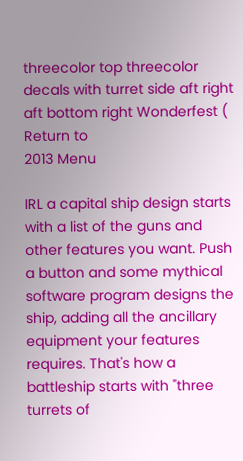threecolor top threecolor decals with turret side aft right aft bottom right Wonderfest (
Return to
2013 Menu

IRL a capital ship design starts with a list of the guns and other features you want. Push a button and some mythical software program designs the ship, adding all the ancillary equipment your features requires. That's how a battleship starts with "three turrets of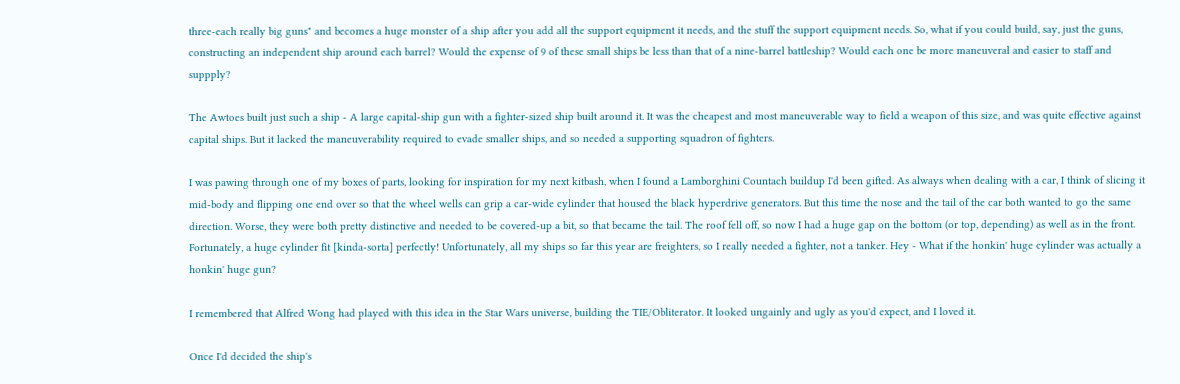three-each really big guns" and becomes a huge monster of a ship after you add all the support equipment it needs, and the stuff the support equipment needs. So, what if you could build, say, just the guns, constructing an independent ship around each barrel? Would the expense of 9 of these small ships be less than that of a nine-barrel battleship? Would each one be more maneuveral and easier to staff and suppply?

The Awtoes built just such a ship - A large capital-ship gun with a fighter-sized ship built around it. It was the cheapest and most maneuverable way to field a weapon of this size, and was quite effective against capital ships. But it lacked the maneuverability required to evade smaller ships, and so needed a supporting squadron of fighters.

I was pawing through one of my boxes of parts, looking for inspiration for my next kitbash, when I found a Lamborghini Countach buildup I'd been gifted. As always when dealing with a car, I think of slicing it mid-body and flipping one end over so that the wheel wells can grip a car-wide cylinder that housed the black hyperdrive generators. But this time the nose and the tail of the car both wanted to go the same direction. Worse, they were both pretty distinctive and needed to be covered-up a bit, so that became the tail. The roof fell off, so now I had a huge gap on the bottom (or top, depending) as well as in the front. Fortunately, a huge cylinder fit [kinda-sorta] perfectly! Unfortunately, all my ships so far this year are freighters, so I really needed a fighter, not a tanker. Hey - What if the honkin' huge cylinder was actually a honkin' huge gun?

I remembered that Alfred Wong had played with this idea in the Star Wars universe, building the TIE/Obliterator. It looked ungainly and ugly as you'd expect, and I loved it.

Once I'd decided the ship's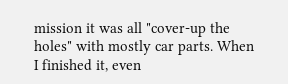mission it was all "cover-up the holes" with mostly car parts. When I finished it, even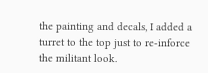the painting and decals, I added a turret to the top just to re-inforce the militant look.